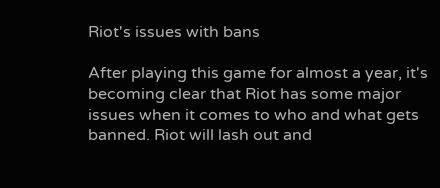Riot's issues with bans

After playing this game for almost a year, it's becoming clear that Riot has some major issues when it comes to who and what gets banned. Riot will lash out and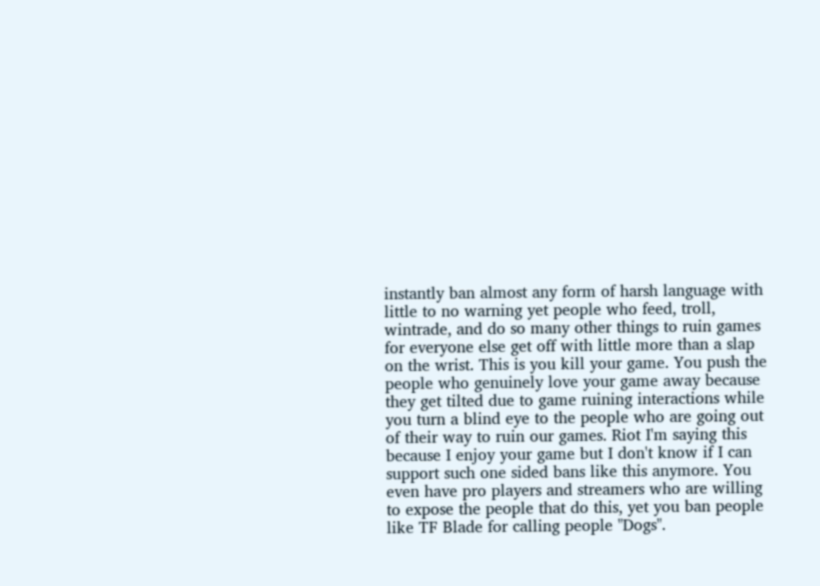instantly ban almost any form of harsh language with little to no warning yet people who feed, troll, wintrade, and do so many other things to ruin games for everyone else get off with little more than a slap on the wrist. This is you kill your game. You push the people who genuinely love your game away because they get tilted due to game ruining interactions while you turn a blind eye to the people who are going out of their way to ruin our games. Riot I'm saying this because I enjoy your game but I don't know if I can support such one sided bans like this anymore. You even have pro players and streamers who are willing to expose the people that do this, yet you ban people like TF Blade for calling people "Dogs".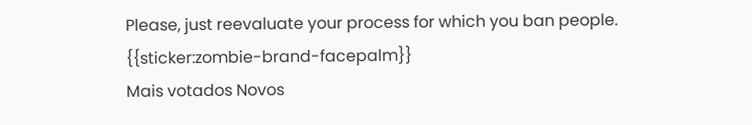Please, just reevaluate your process for which you ban people. {{sticker:zombie-brand-facepalm}}
Mais votados Novos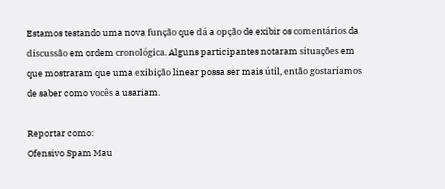Estamos testando uma nova função que dá a opção de exibir os comentários da discussão em ordem cronológica. Alguns participantes notaram situações em que mostraram que uma exibição linear possa ser mais útil, então gostaríamos de saber como vocês a usariam.

Reportar como:
Ofensivo Spam Mau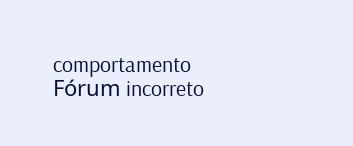comportamento Fórum incorreto